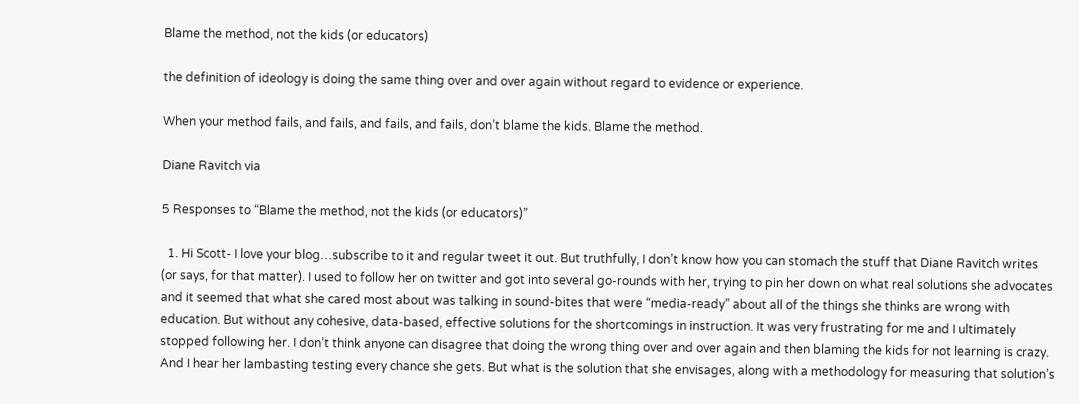Blame the method, not the kids (or educators)

the definition of ideology is doing the same thing over and over again without regard to evidence or experience.

When your method fails, and fails, and fails, and fails, don’t blame the kids. Blame the method.

Diane Ravitch via

5 Responses to “Blame the method, not the kids (or educators)”

  1. Hi Scott- I love your blog…subscribe to it and regular tweet it out. But truthfully, I don’t know how you can stomach the stuff that Diane Ravitch writes (or says, for that matter). I used to follow her on twitter and got into several go-rounds with her, trying to pin her down on what real solutions she advocates and it seemed that what she cared most about was talking in sound-bites that were “media-ready” about all of the things she thinks are wrong with education. But without any cohesive, data-based, effective solutions for the shortcomings in instruction. It was very frustrating for me and I ultimately stopped following her. I don’t think anyone can disagree that doing the wrong thing over and over again and then blaming the kids for not learning is crazy. And I hear her lambasting testing every chance she gets. But what is the solution that she envisages, along with a methodology for measuring that solution’s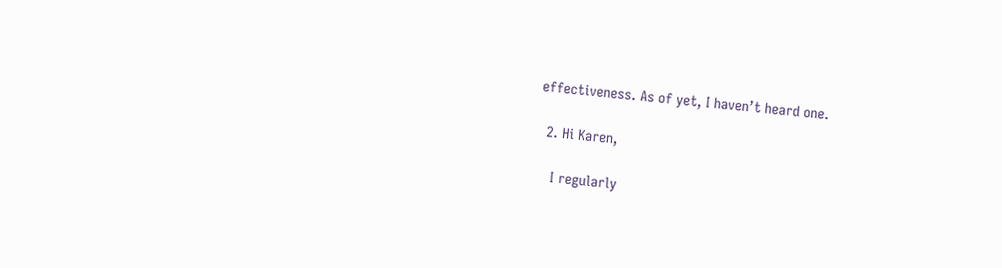effectiveness. As of yet, I haven’t heard one.

  2. Hi Karen,

    I regularly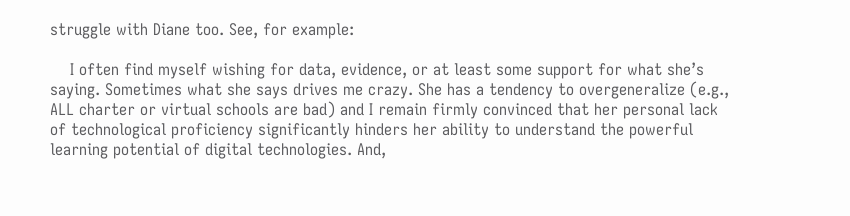struggle with Diane too. See, for example:

    I often find myself wishing for data, evidence, or at least some support for what she’s saying. Sometimes what she says drives me crazy. She has a tendency to overgeneralize (e.g., ALL charter or virtual schools are bad) and I remain firmly convinced that her personal lack of technological proficiency significantly hinders her ability to understand the powerful learning potential of digital technologies. And,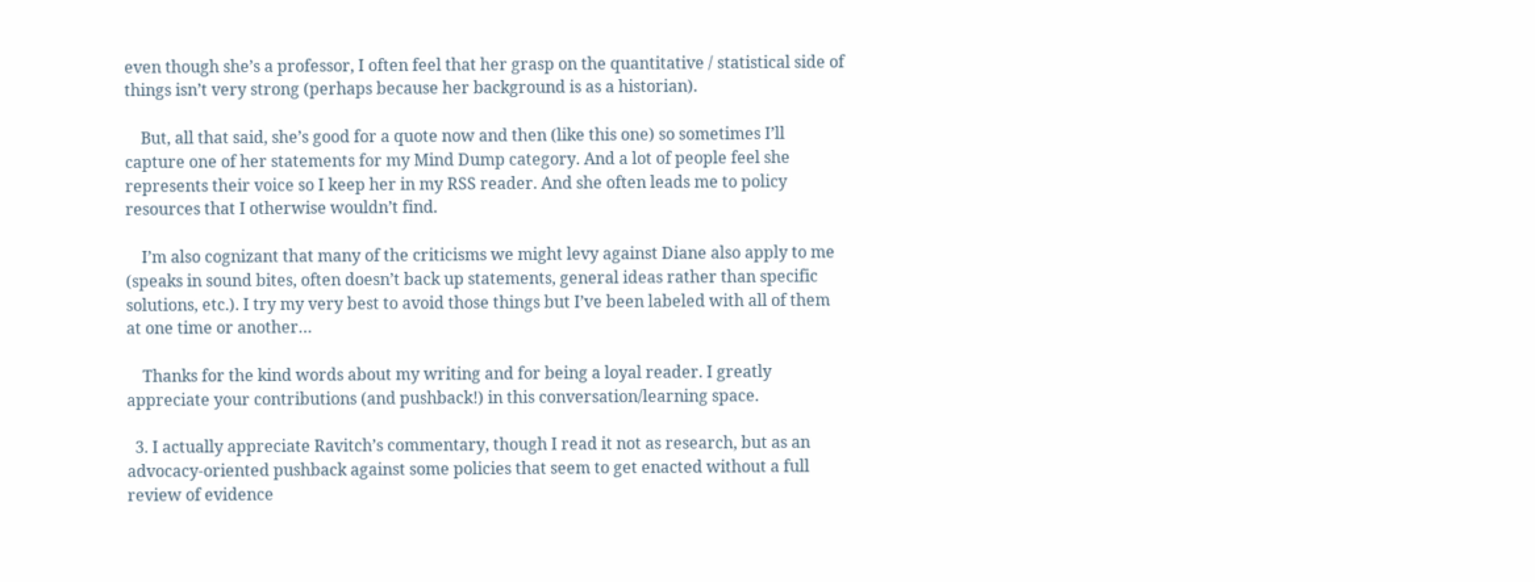even though she’s a professor, I often feel that her grasp on the quantitative / statistical side of things isn’t very strong (perhaps because her background is as a historian).

    But, all that said, she’s good for a quote now and then (like this one) so sometimes I’ll capture one of her statements for my Mind Dump category. And a lot of people feel she represents their voice so I keep her in my RSS reader. And she often leads me to policy resources that I otherwise wouldn’t find.

    I’m also cognizant that many of the criticisms we might levy against Diane also apply to me (speaks in sound bites, often doesn’t back up statements, general ideas rather than specific solutions, etc.). I try my very best to avoid those things but I’ve been labeled with all of them at one time or another…

    Thanks for the kind words about my writing and for being a loyal reader. I greatly appreciate your contributions (and pushback!) in this conversation/learning space.

  3. I actually appreciate Ravitch’s commentary, though I read it not as research, but as an advocacy-oriented pushback against some policies that seem to get enacted without a full review of evidence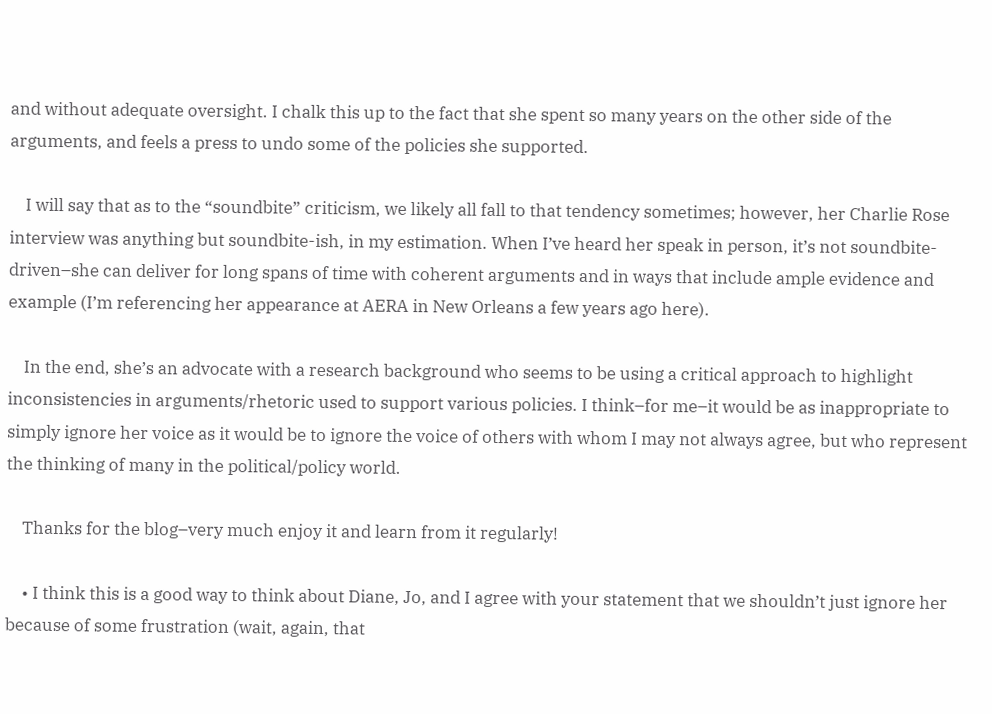and without adequate oversight. I chalk this up to the fact that she spent so many years on the other side of the arguments, and feels a press to undo some of the policies she supported.

    I will say that as to the “soundbite” criticism, we likely all fall to that tendency sometimes; however, her Charlie Rose interview was anything but soundbite-ish, in my estimation. When I’ve heard her speak in person, it’s not soundbite-driven–she can deliver for long spans of time with coherent arguments and in ways that include ample evidence and example (I’m referencing her appearance at AERA in New Orleans a few years ago here).

    In the end, she’s an advocate with a research background who seems to be using a critical approach to highlight inconsistencies in arguments/rhetoric used to support various policies. I think–for me–it would be as inappropriate to simply ignore her voice as it would be to ignore the voice of others with whom I may not always agree, but who represent the thinking of many in the political/policy world.

    Thanks for the blog–very much enjoy it and learn from it regularly!

    • I think this is a good way to think about Diane, Jo, and I agree with your statement that we shouldn’t just ignore her because of some frustration (wait, again, that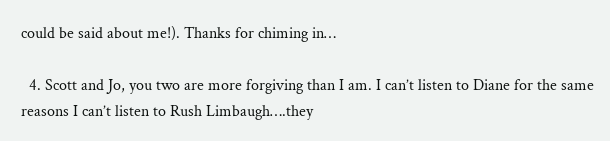could be said about me!). Thanks for chiming in…

  4. Scott and Jo, you two are more forgiving than I am. I can’t listen to Diane for the same reasons I can’t listen to Rush Limbaugh….they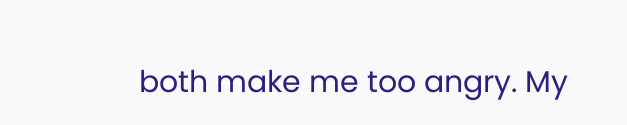both make me too angry. My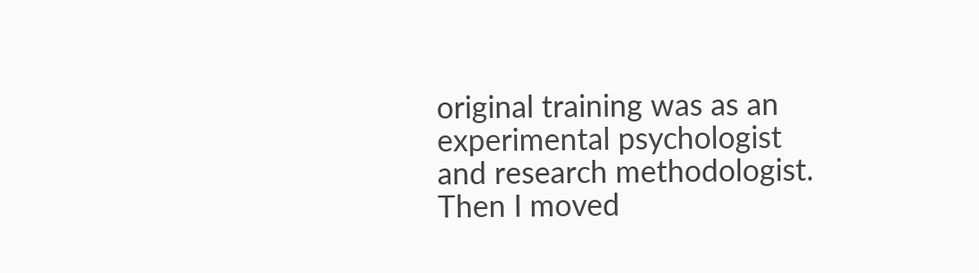original training was as an experimental psychologist and research methodologist. Then I moved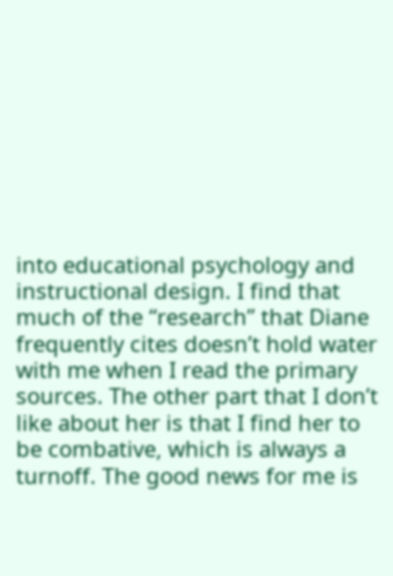into educational psychology and instructional design. I find that much of the “research” that Diane frequently cites doesn’t hold water with me when I read the primary sources. The other part that I don’t like about her is that I find her to be combative, which is always a turnoff. The good news for me is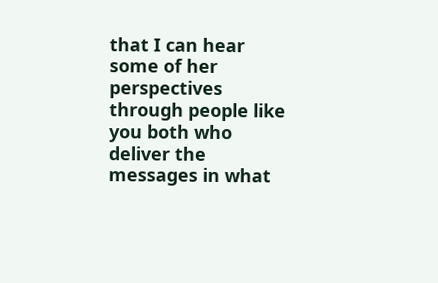that I can hear some of her perspectives through people like you both who deliver the messages in what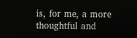is, for me, a more thoughtful and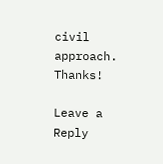civil approach. Thanks!

Leave a Reply